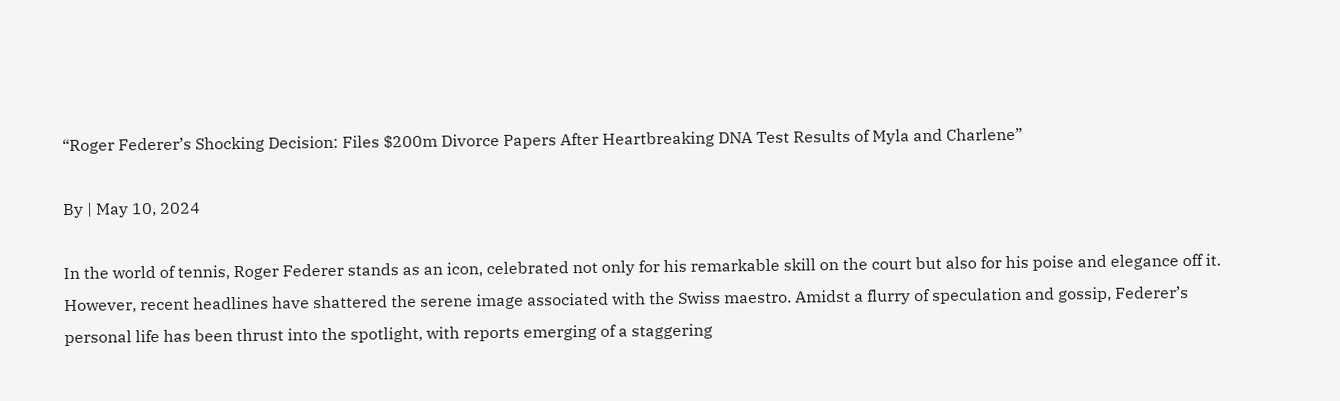“Roger Federer’s Shocking Decision: Files $200m Divorce Papers After Heartbreaking DNA Test Results of Myla and Charlene”

By | May 10, 2024

In the world of tennis, Roger Federer stands as an icon, celebrated not only for his remarkable skill on the court but also for his poise and elegance off it. However, recent headlines have shattered the serene image associated with the Swiss maestro. Amidst a flurry of speculation and gossip, Federer’s personal life has been thrust into the spotlight, with reports emerging of a staggering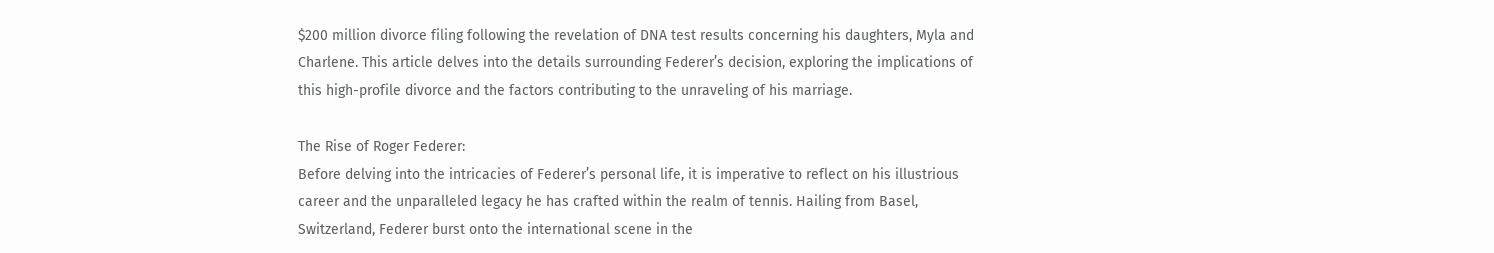$200 million divorce filing following the revelation of DNA test results concerning his daughters, Myla and Charlene. This article delves into the details surrounding Federer’s decision, exploring the implications of this high-profile divorce and the factors contributing to the unraveling of his marriage.

The Rise of Roger Federer:
Before delving into the intricacies of Federer’s personal life, it is imperative to reflect on his illustrious career and the unparalleled legacy he has crafted within the realm of tennis. Hailing from Basel, Switzerland, Federer burst onto the international scene in the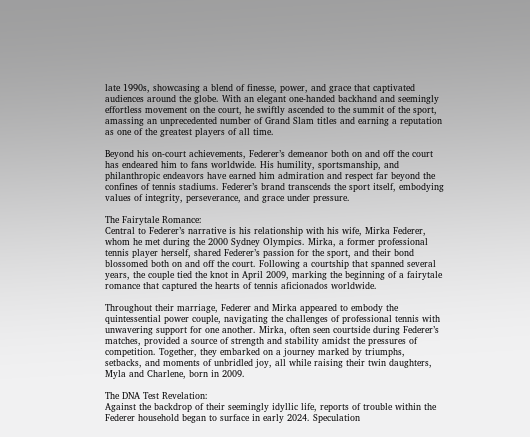late 1990s, showcasing a blend of finesse, power, and grace that captivated audiences around the globe. With an elegant one-handed backhand and seemingly effortless movement on the court, he swiftly ascended to the summit of the sport, amassing an unprecedented number of Grand Slam titles and earning a reputation as one of the greatest players of all time.

Beyond his on-court achievements, Federer’s demeanor both on and off the court has endeared him to fans worldwide. His humility, sportsmanship, and philanthropic endeavors have earned him admiration and respect far beyond the confines of tennis stadiums. Federer’s brand transcends the sport itself, embodying values of integrity, perseverance, and grace under pressure.

The Fairytale Romance:
Central to Federer’s narrative is his relationship with his wife, Mirka Federer, whom he met during the 2000 Sydney Olympics. Mirka, a former professional tennis player herself, shared Federer’s passion for the sport, and their bond blossomed both on and off the court. Following a courtship that spanned several years, the couple tied the knot in April 2009, marking the beginning of a fairytale romance that captured the hearts of tennis aficionados worldwide.

Throughout their marriage, Federer and Mirka appeared to embody the quintessential power couple, navigating the challenges of professional tennis with unwavering support for one another. Mirka, often seen courtside during Federer’s matches, provided a source of strength and stability amidst the pressures of competition. Together, they embarked on a journey marked by triumphs, setbacks, and moments of unbridled joy, all while raising their twin daughters, Myla and Charlene, born in 2009.

The DNA Test Revelation:
Against the backdrop of their seemingly idyllic life, reports of trouble within the Federer household began to surface in early 2024. Speculation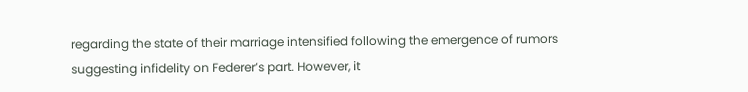regarding the state of their marriage intensified following the emergence of rumors suggesting infidelity on Federer’s part. However, it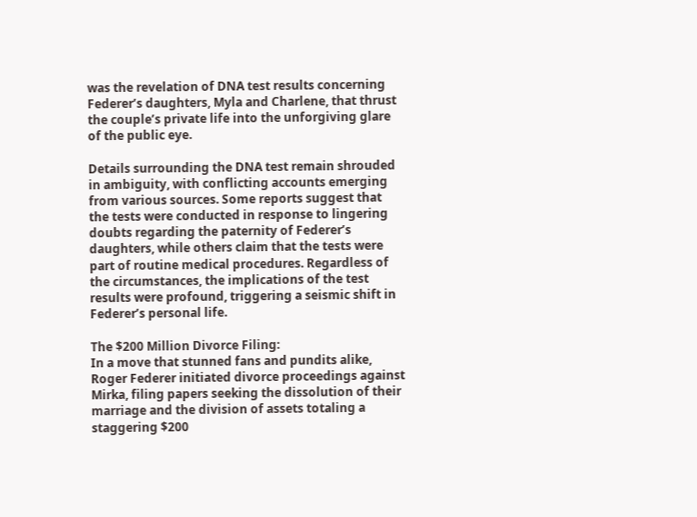was the revelation of DNA test results concerning Federer’s daughters, Myla and Charlene, that thrust the couple’s private life into the unforgiving glare of the public eye.

Details surrounding the DNA test remain shrouded in ambiguity, with conflicting accounts emerging from various sources. Some reports suggest that the tests were conducted in response to lingering doubts regarding the paternity of Federer’s daughters, while others claim that the tests were part of routine medical procedures. Regardless of the circumstances, the implications of the test results were profound, triggering a seismic shift in Federer’s personal life.

The $200 Million Divorce Filing:
In a move that stunned fans and pundits alike, Roger Federer initiated divorce proceedings against Mirka, filing papers seeking the dissolution of their marriage and the division of assets totaling a staggering $200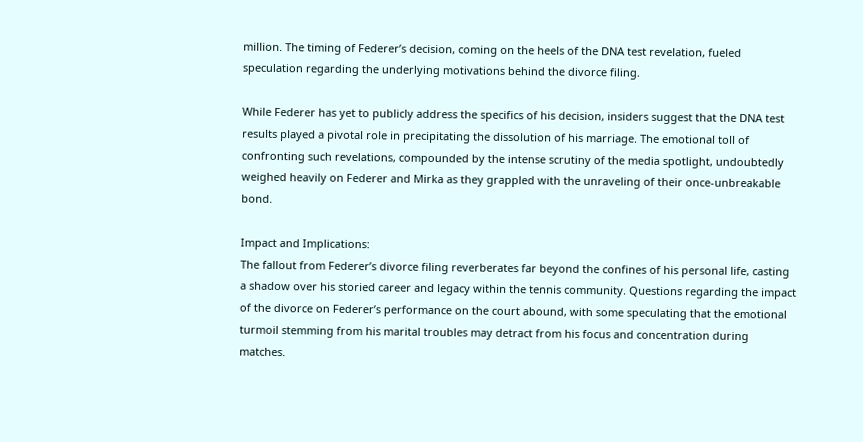million. The timing of Federer’s decision, coming on the heels of the DNA test revelation, fueled speculation regarding the underlying motivations behind the divorce filing.

While Federer has yet to publicly address the specifics of his decision, insiders suggest that the DNA test results played a pivotal role in precipitating the dissolution of his marriage. The emotional toll of confronting such revelations, compounded by the intense scrutiny of the media spotlight, undoubtedly weighed heavily on Federer and Mirka as they grappled with the unraveling of their once-unbreakable bond.

Impact and Implications:
The fallout from Federer’s divorce filing reverberates far beyond the confines of his personal life, casting a shadow over his storied career and legacy within the tennis community. Questions regarding the impact of the divorce on Federer’s performance on the court abound, with some speculating that the emotional turmoil stemming from his marital troubles may detract from his focus and concentration during matches.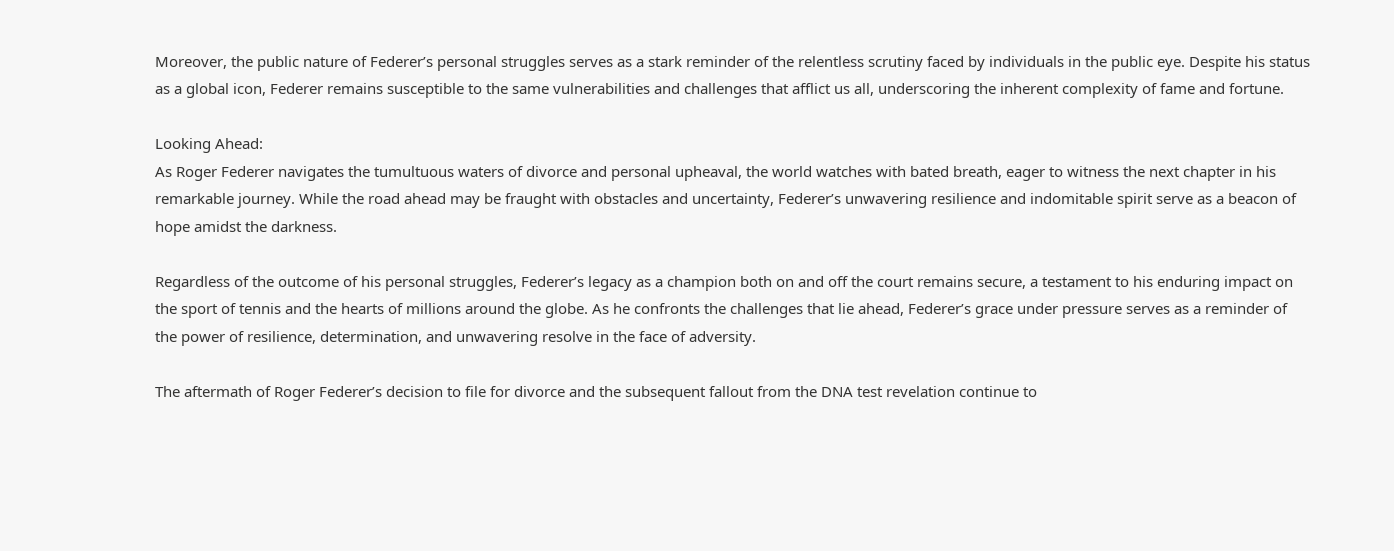Moreover, the public nature of Federer’s personal struggles serves as a stark reminder of the relentless scrutiny faced by individuals in the public eye. Despite his status as a global icon, Federer remains susceptible to the same vulnerabilities and challenges that afflict us all, underscoring the inherent complexity of fame and fortune.

Looking Ahead:
As Roger Federer navigates the tumultuous waters of divorce and personal upheaval, the world watches with bated breath, eager to witness the next chapter in his remarkable journey. While the road ahead may be fraught with obstacles and uncertainty, Federer’s unwavering resilience and indomitable spirit serve as a beacon of hope amidst the darkness.

Regardless of the outcome of his personal struggles, Federer’s legacy as a champion both on and off the court remains secure, a testament to his enduring impact on the sport of tennis and the hearts of millions around the globe. As he confronts the challenges that lie ahead, Federer’s grace under pressure serves as a reminder of the power of resilience, determination, and unwavering resolve in the face of adversity.

The aftermath of Roger Federer’s decision to file for divorce and the subsequent fallout from the DNA test revelation continue to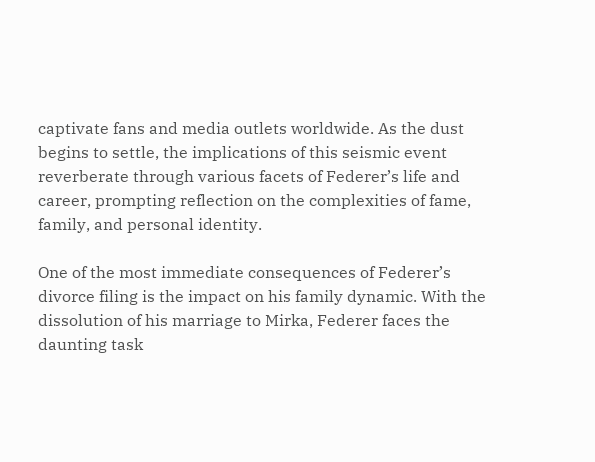captivate fans and media outlets worldwide. As the dust begins to settle, the implications of this seismic event reverberate through various facets of Federer’s life and career, prompting reflection on the complexities of fame, family, and personal identity.

One of the most immediate consequences of Federer’s divorce filing is the impact on his family dynamic. With the dissolution of his marriage to Mirka, Federer faces the daunting task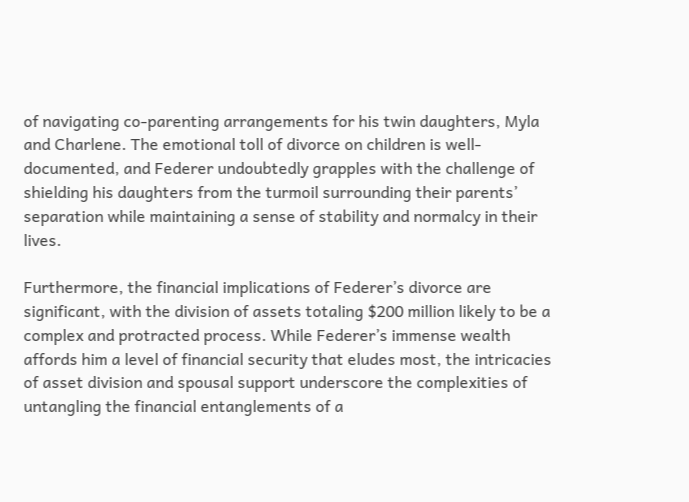of navigating co-parenting arrangements for his twin daughters, Myla and Charlene. The emotional toll of divorce on children is well-documented, and Federer undoubtedly grapples with the challenge of shielding his daughters from the turmoil surrounding their parents’ separation while maintaining a sense of stability and normalcy in their lives.

Furthermore, the financial implications of Federer’s divorce are significant, with the division of assets totaling $200 million likely to be a complex and protracted process. While Federer’s immense wealth affords him a level of financial security that eludes most, the intricacies of asset division and spousal support underscore the complexities of untangling the financial entanglements of a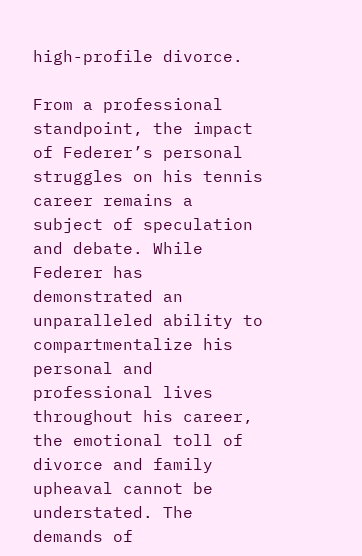high-profile divorce.

From a professional standpoint, the impact of Federer’s personal struggles on his tennis career remains a subject of speculation and debate. While Federer has demonstrated an unparalleled ability to compartmentalize his personal and professional lives throughout his career, the emotional toll of divorce and family upheaval cannot be understated. The demands of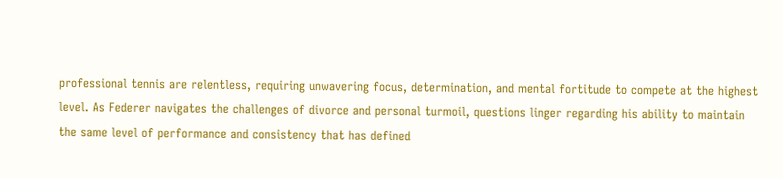professional tennis are relentless, requiring unwavering focus, determination, and mental fortitude to compete at the highest level. As Federer navigates the challenges of divorce and personal turmoil, questions linger regarding his ability to maintain the same level of performance and consistency that has defined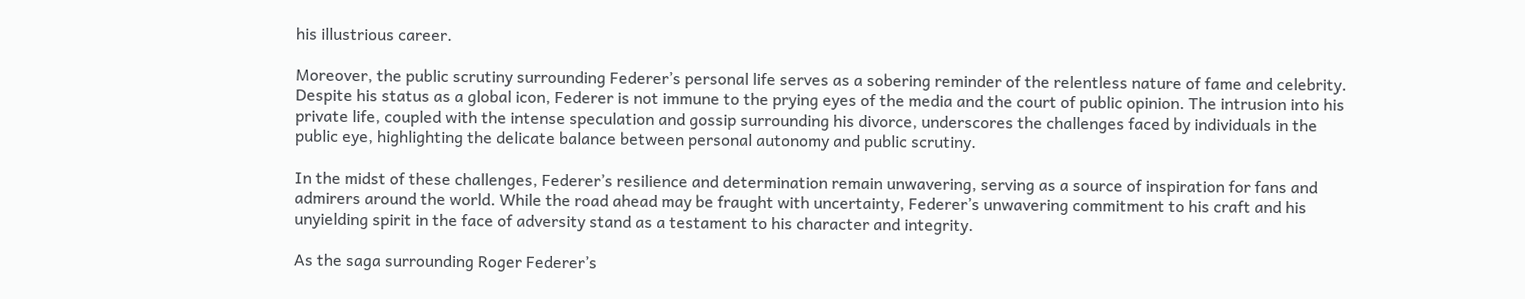his illustrious career.

Moreover, the public scrutiny surrounding Federer’s personal life serves as a sobering reminder of the relentless nature of fame and celebrity. Despite his status as a global icon, Federer is not immune to the prying eyes of the media and the court of public opinion. The intrusion into his private life, coupled with the intense speculation and gossip surrounding his divorce, underscores the challenges faced by individuals in the public eye, highlighting the delicate balance between personal autonomy and public scrutiny.

In the midst of these challenges, Federer’s resilience and determination remain unwavering, serving as a source of inspiration for fans and admirers around the world. While the road ahead may be fraught with uncertainty, Federer’s unwavering commitment to his craft and his unyielding spirit in the face of adversity stand as a testament to his character and integrity.

As the saga surrounding Roger Federer’s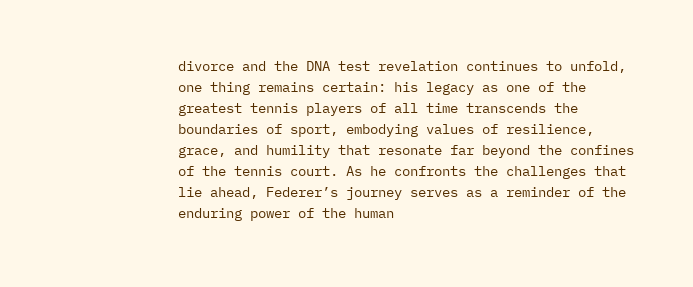divorce and the DNA test revelation continues to unfold, one thing remains certain: his legacy as one of the greatest tennis players of all time transcends the boundaries of sport, embodying values of resilience, grace, and humility that resonate far beyond the confines of the tennis court. As he confronts the challenges that lie ahead, Federer’s journey serves as a reminder of the enduring power of the human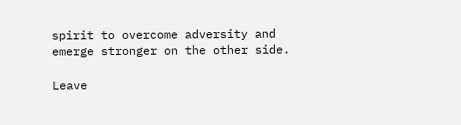spirit to overcome adversity and emerge stronger on the other side.

Leave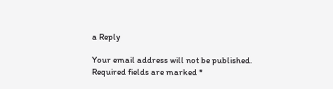a Reply

Your email address will not be published. Required fields are marked *